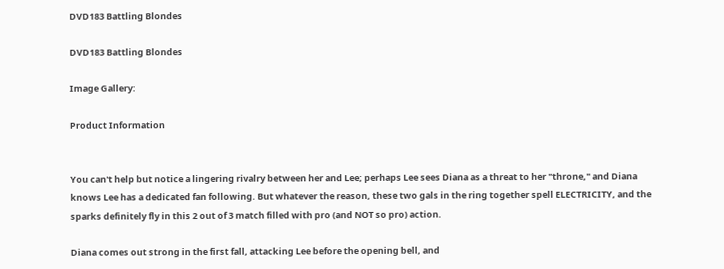DVD183 Battling Blondes

DVD183 Battling Blondes

Image Gallery:

Product Information


You can't help but notice a lingering rivalry between her and Lee; perhaps Lee sees Diana as a threat to her "throne," and Diana knows Lee has a dedicated fan following. But whatever the reason, these two gals in the ring together spell ELECTRICITY, and the sparks definitely fly in this 2 out of 3 match filled with pro (and NOT so pro) action.

Diana comes out strong in the first fall, attacking Lee before the opening bell, and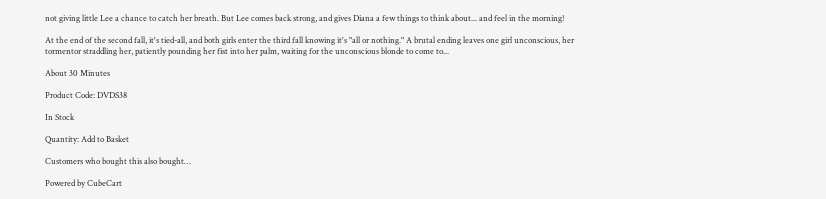not giving little Lee a chance to catch her breath. But Lee comes back strong, and gives Diana a few things to think about... and feel in the morning!

At the end of the second fall, it's tied-all, and both girls enter the third fall knowing it's "all or nothing." A brutal ending leaves one girl unconscious, her tormentor straddling her, patiently pounding her fist into her palm, waiting for the unconscious blonde to come to...

About 30 Minutes

Product Code: DVDS38

In Stock

Quantity: Add to Basket

Customers who bought this also bought…

Powered by CubeCart